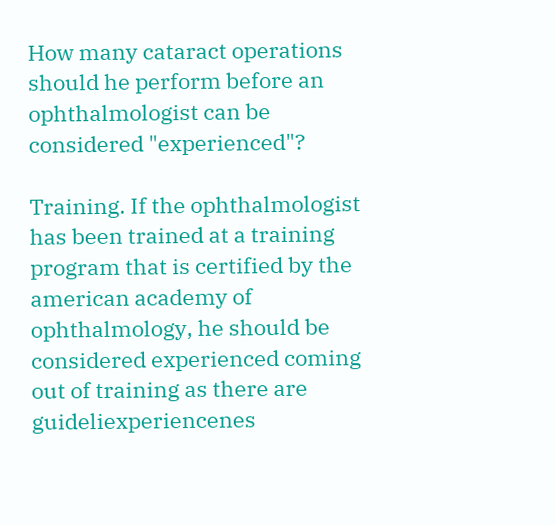How many cataract operations should he perform before an ophthalmologist can be considered "experienced"?

Training. If the ophthalmologist has been trained at a training program that is certified by the american academy of ophthalmology, he should be considered experienced coming out of training as there are guideliexperiencenes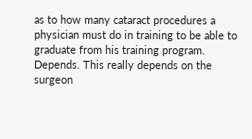as to how many cataract procedures a physician must do in training to be able to graduate from his training program.
Depends. This really depends on the surgeon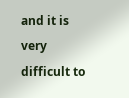and it is very difficult to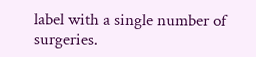label with a single number of surgeries.